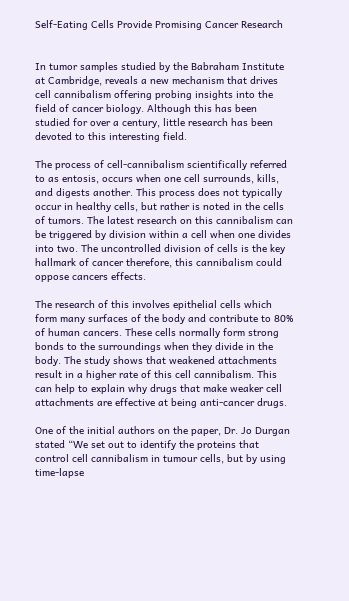Self-Eating Cells Provide Promising Cancer Research


In tumor samples studied by the Babraham Institute at Cambridge, reveals a new mechanism that drives cell cannibalism offering probing insights into the field of cancer biology. Although this has been studied for over a century, little research has been devoted to this interesting field.

The process of cell-cannibalism scientifically referred to as entosis, occurs when one cell surrounds, kills, and digests another. This process does not typically occur in healthy cells, but rather is noted in the cells of tumors. The latest research on this cannibalism can be triggered by division within a cell when one divides into two. The uncontrolled division of cells is the key hallmark of cancer therefore, this cannibalism could oppose cancers effects.

The research of this involves epithelial cells which form many surfaces of the body and contribute to 80% of human cancers. These cells normally form strong bonds to the surroundings when they divide in the body. The study shows that weakened attachments result in a higher rate of this cell cannibalism. This can help to explain why drugs that make weaker cell attachments are effective at being anti-cancer drugs.

One of the initial authors on the paper, Dr. Jo Durgan stated “We set out to identify the proteins that control cell cannibalism in tumour cells, but by using time-lapse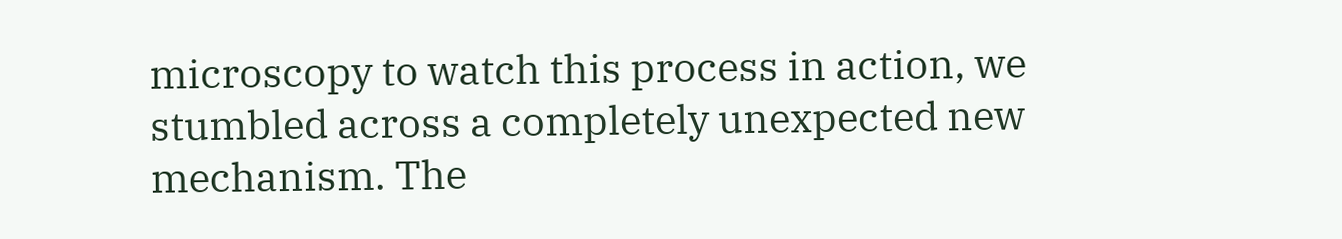microscopy to watch this process in action, we stumbled across a completely unexpected new mechanism. The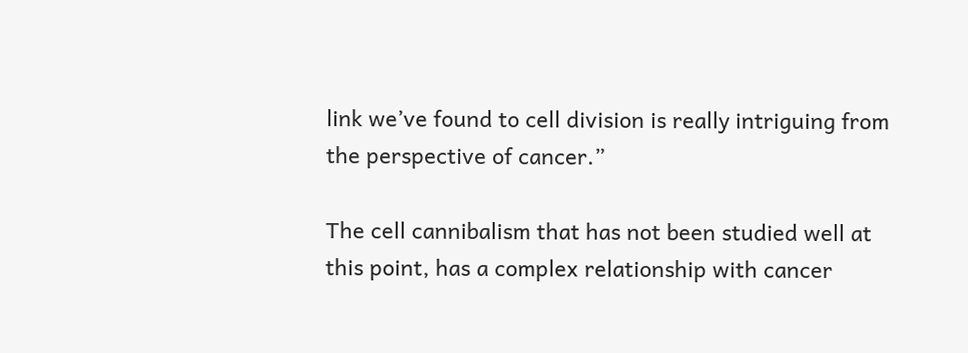link we’ve found to cell division is really intriguing from the perspective of cancer.”

The cell cannibalism that has not been studied well at this point, has a complex relationship with cancer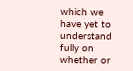which we have yet to understand fully on whether or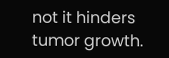not it hinders tumor growth.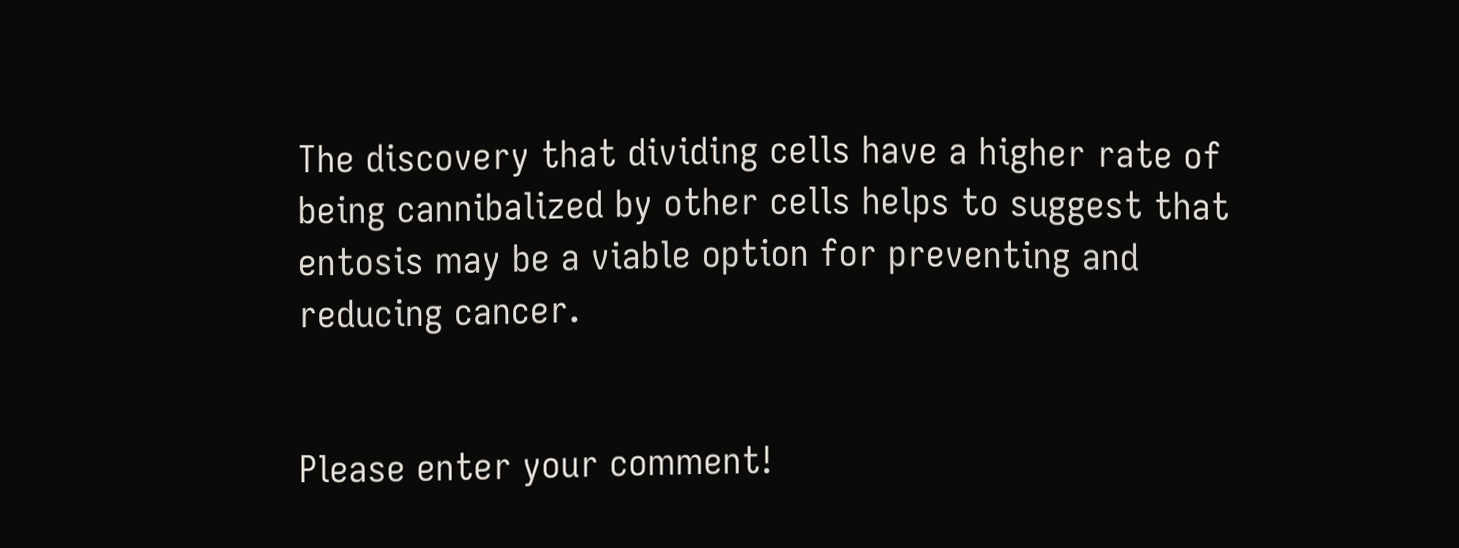The discovery that dividing cells have a higher rate of being cannibalized by other cells helps to suggest that entosis may be a viable option for preventing and reducing cancer.


Please enter your comment!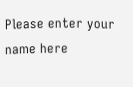Please enter your name here